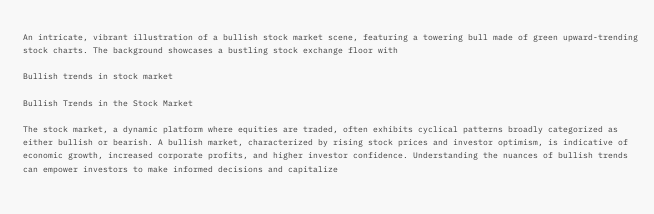An intricate, vibrant illustration of a bullish stock market scene, featuring a towering bull made of green upward-trending stock charts. The background showcases a bustling stock exchange floor with

Bullish trends in stock market

Bullish Trends in the Stock Market

The stock market, a dynamic platform where equities are traded, often exhibits cyclical patterns broadly categorized as either bullish or bearish. A bullish market, characterized by rising stock prices and investor optimism, is indicative of economic growth, increased corporate profits, and higher investor confidence. Understanding the nuances of bullish trends can empower investors to make informed decisions and capitalize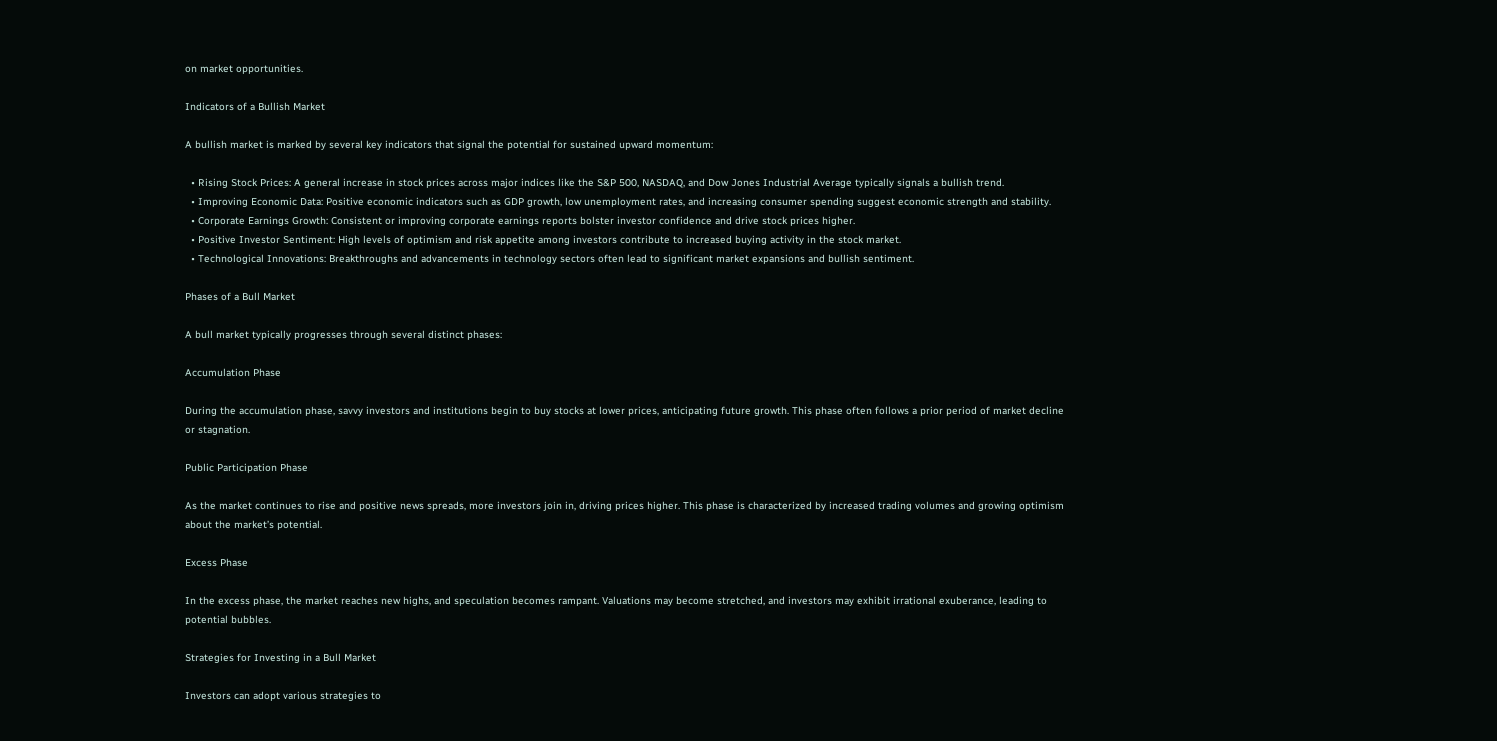on market opportunities.

Indicators of a Bullish Market

A bullish market is marked by several key indicators that signal the potential for sustained upward momentum:

  • Rising Stock Prices: A general increase in stock prices across major indices like the S&P 500, NASDAQ, and Dow Jones Industrial Average typically signals a bullish trend.
  • Improving Economic Data: Positive economic indicators such as GDP growth, low unemployment rates, and increasing consumer spending suggest economic strength and stability.
  • Corporate Earnings Growth: Consistent or improving corporate earnings reports bolster investor confidence and drive stock prices higher.
  • Positive Investor Sentiment: High levels of optimism and risk appetite among investors contribute to increased buying activity in the stock market.
  • Technological Innovations: Breakthroughs and advancements in technology sectors often lead to significant market expansions and bullish sentiment.

Phases of a Bull Market

A bull market typically progresses through several distinct phases:

Accumulation Phase

During the accumulation phase, savvy investors and institutions begin to buy stocks at lower prices, anticipating future growth. This phase often follows a prior period of market decline or stagnation.

Public Participation Phase

As the market continues to rise and positive news spreads, more investors join in, driving prices higher. This phase is characterized by increased trading volumes and growing optimism about the market’s potential.

Excess Phase

In the excess phase, the market reaches new highs, and speculation becomes rampant. Valuations may become stretched, and investors may exhibit irrational exuberance, leading to potential bubbles.

Strategies for Investing in a Bull Market

Investors can adopt various strategies to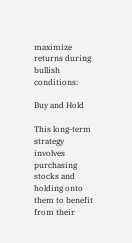maximize returns during bullish conditions:

Buy and Hold

This long-term strategy involves purchasing stocks and holding onto them to benefit from their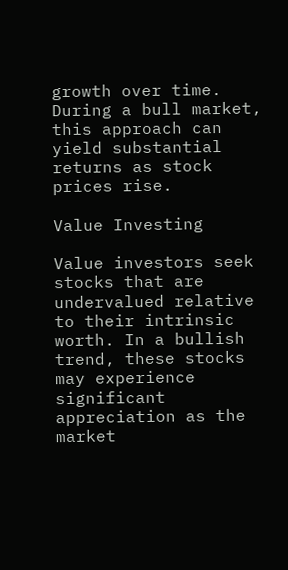growth over time. During a bull market, this approach can yield substantial returns as stock prices rise.

Value Investing

Value investors seek stocks that are undervalued relative to their intrinsic worth. In a bullish trend, these stocks may experience significant appreciation as the market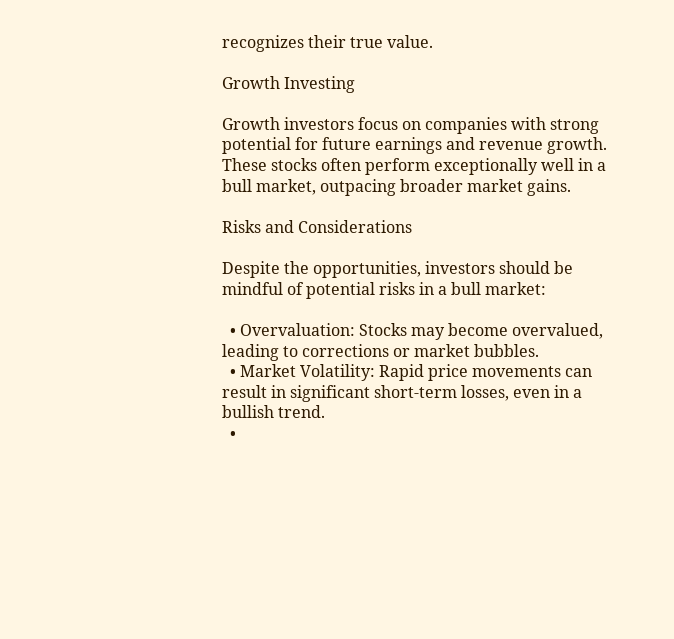recognizes their true value.

Growth Investing

Growth investors focus on companies with strong potential for future earnings and revenue growth. These stocks often perform exceptionally well in a bull market, outpacing broader market gains.

Risks and Considerations

Despite the opportunities, investors should be mindful of potential risks in a bull market:

  • Overvaluation: Stocks may become overvalued, leading to corrections or market bubbles.
  • Market Volatility: Rapid price movements can result in significant short-term losses, even in a bullish trend.
  •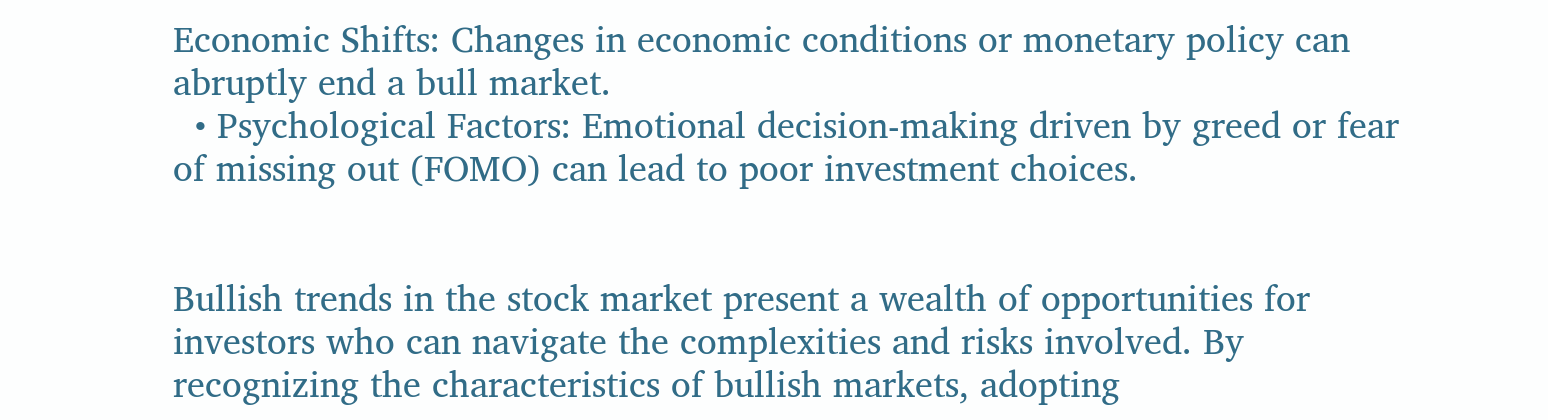Economic Shifts: Changes in economic conditions or monetary policy can abruptly end a bull market.
  • Psychological Factors: Emotional decision-making driven by greed or fear of missing out (FOMO) can lead to poor investment choices.


Bullish trends in the stock market present a wealth of opportunities for investors who can navigate the complexities and risks involved. By recognizing the characteristics of bullish markets, adopting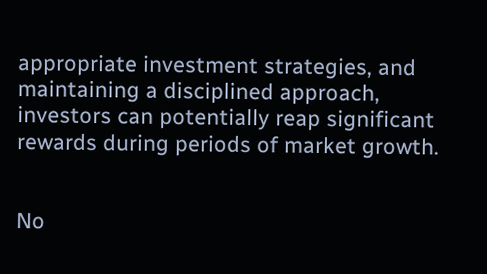appropriate investment strategies, and maintaining a disciplined approach, investors can potentially reap significant rewards during periods of market growth.


No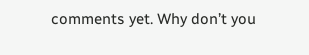comments yet. Why don’t you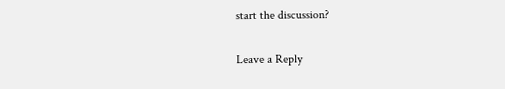start the discussion?

Leave a Reply